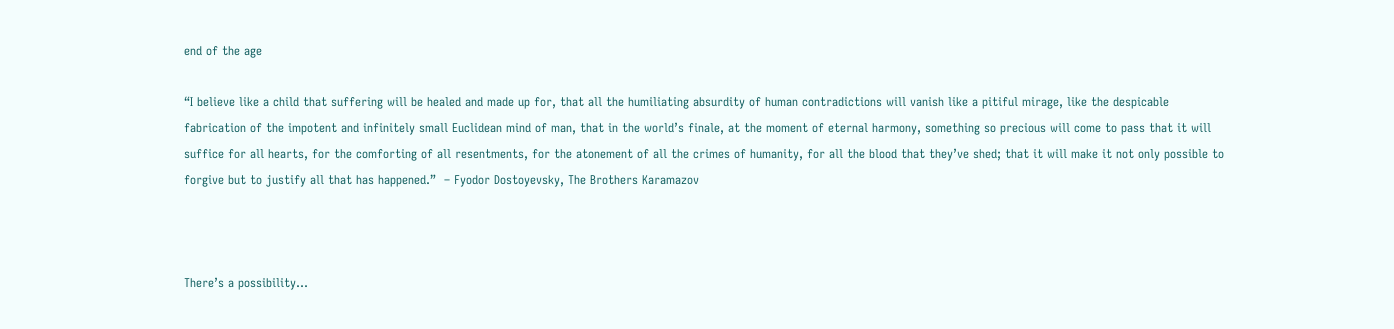end of the age

“I believe like a child that suffering will be healed and made up for, that all the humiliating absurdity of human contradictions will vanish like a pitiful mirage, like the despicable fabrication of the impotent and infinitely small Euclidean mind of man, that in the world’s finale, at the moment of eternal harmony, something so precious will come to pass that it will suffice for all hearts, for the comforting of all resentments, for the atonement of all the crimes of humanity, for all the blood that they’ve shed; that it will make it not only possible to forgive but to justify all that has happened.”  – Fyodor Dostoyevsky, The Brothers Karamazov



There’s a possibility…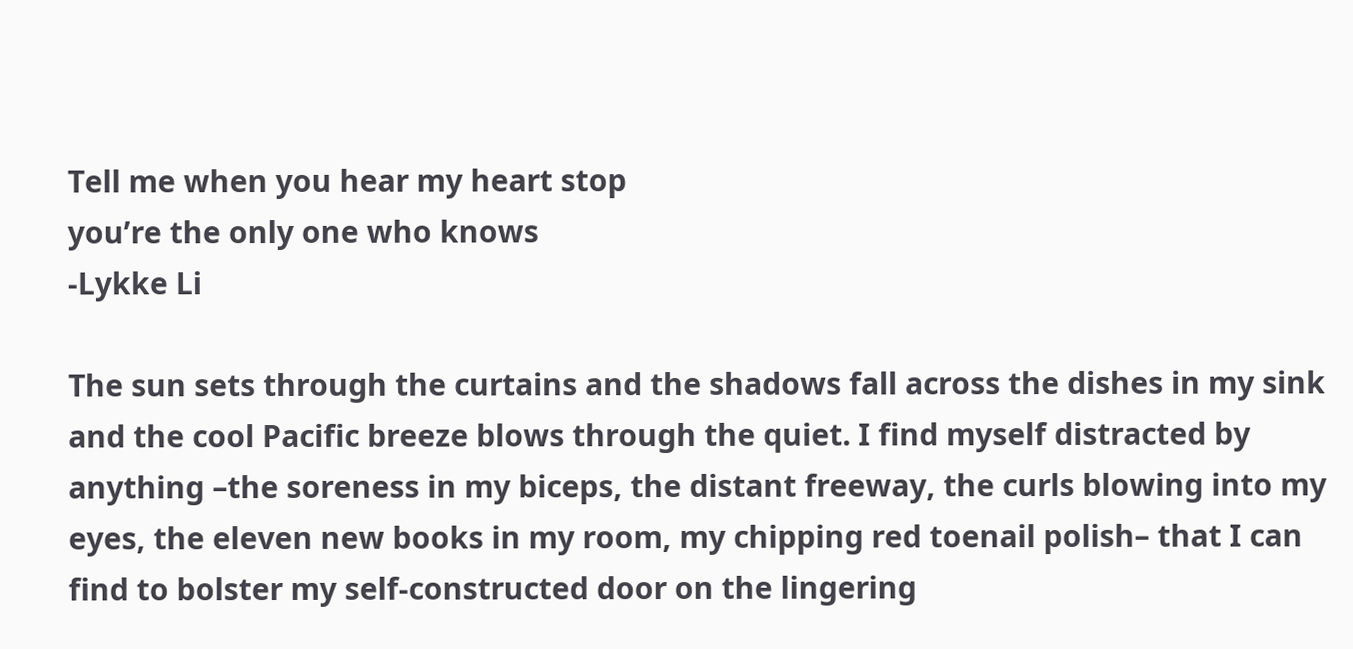Tell me when you hear my heart stop
you’re the only one who knows
-Lykke Li

The sun sets through the curtains and the shadows fall across the dishes in my sink and the cool Pacific breeze blows through the quiet. I find myself distracted by anything –the soreness in my biceps, the distant freeway, the curls blowing into my eyes, the eleven new books in my room, my chipping red toenail polish– that I can find to bolster my self-constructed door on the lingering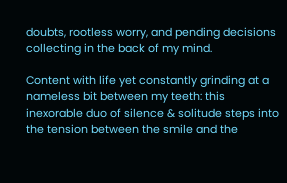doubts, rootless worry, and pending decisions collecting in the back of my mind.

Content with life yet constantly grinding at a nameless bit between my teeth: this inexorable duo of silence & solitude steps into the tension between the smile and the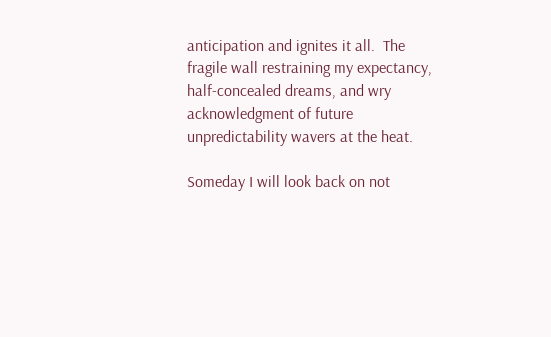anticipation and ignites it all.  The fragile wall restraining my expectancy, half-concealed dreams, and wry acknowledgment of future unpredictability wavers at the heat.

Someday I will look back on not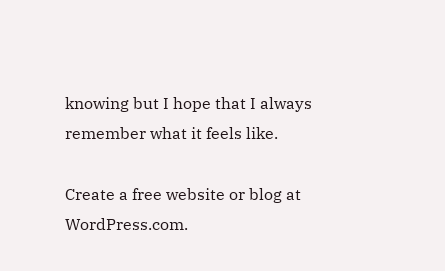knowing but I hope that I always remember what it feels like.

Create a free website or blog at WordPress.com.